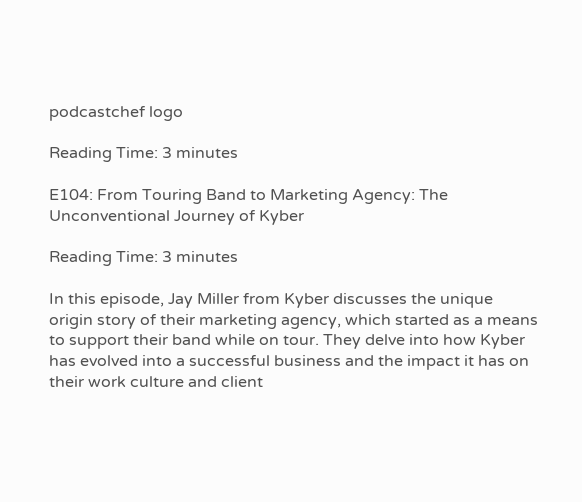podcastchef logo

Reading Time: 3 minutes

E104: From Touring Band to Marketing Agency: The Unconventional Journey of Kyber

Reading Time: 3 minutes

In this episode, Jay Miller from Kyber discusses the unique origin story of their marketing agency, which started as a means to support their band while on tour. They delve into how Kyber has evolved into a successful business and the impact it has on their work culture and client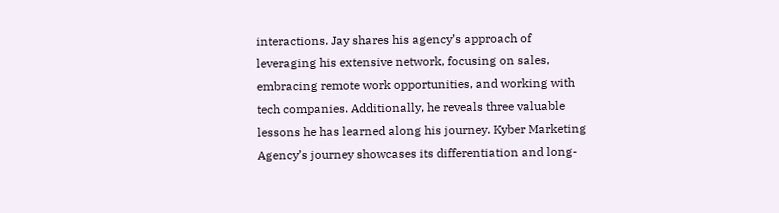interactions. Jay shares his agency’s approach of leveraging his extensive network, focusing on sales, embracing remote work opportunities, and working with tech companies. Additionally, he reveals three valuable lessons he has learned along his journey. Kyber Marketing Agency’s journey showcases its differentiation and long-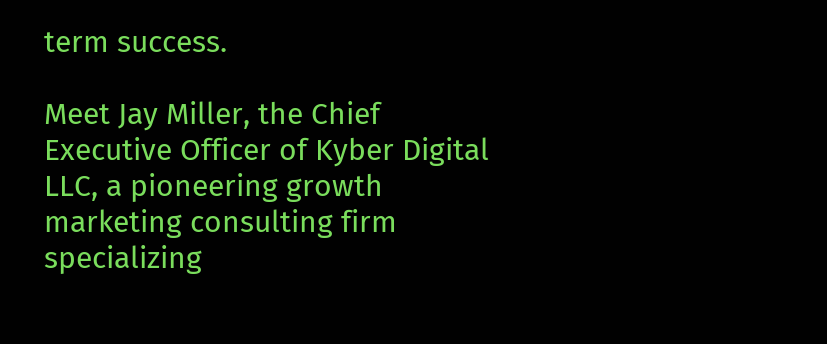term success.

Meet Jay Miller, the Chief Executive Officer of Kyber Digital LLC, a pioneering growth marketing consulting firm specializing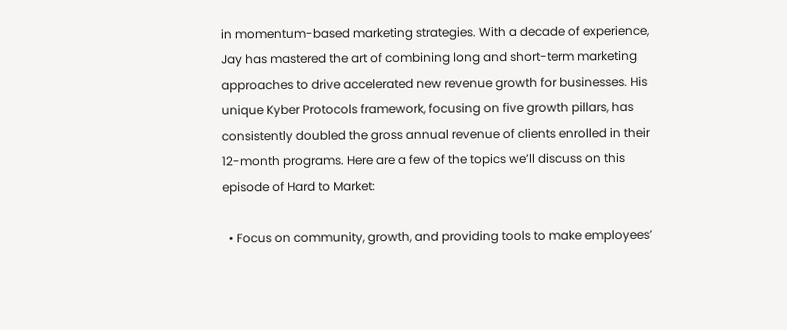in momentum-based marketing strategies. With a decade of experience, Jay has mastered the art of combining long and short-term marketing approaches to drive accelerated new revenue growth for businesses. His unique Kyber Protocols framework, focusing on five growth pillars, has consistently doubled the gross annual revenue of clients enrolled in their 12-month programs. Here are a few of the topics we’ll discuss on this episode of Hard to Market:

  • Focus on community, growth, and providing tools to make employees’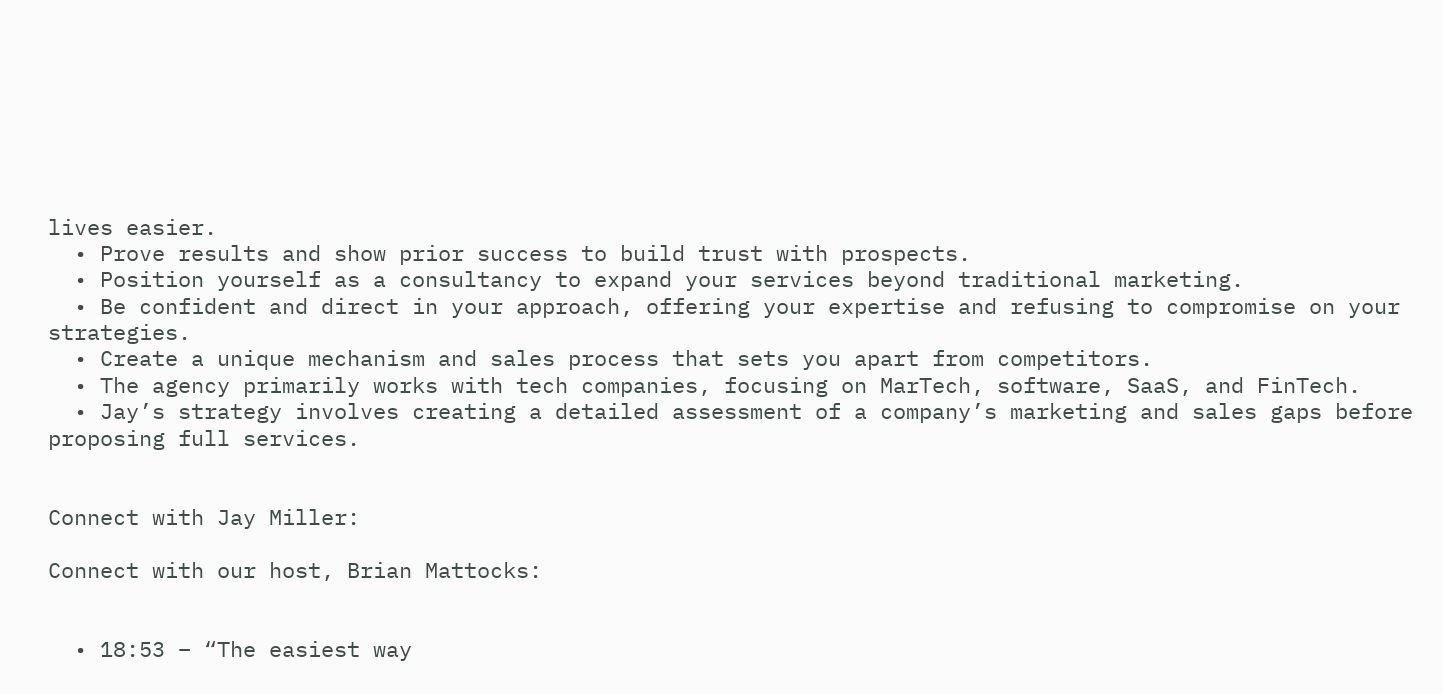lives easier.
  • Prove results and show prior success to build trust with prospects.
  • Position yourself as a consultancy to expand your services beyond traditional marketing.
  • Be confident and direct in your approach, offering your expertise and refusing to compromise on your strategies.
  • Create a unique mechanism and sales process that sets you apart from competitors.
  • The agency primarily works with tech companies, focusing on MarTech, software, SaaS, and FinTech.
  • Jay’s strategy involves creating a detailed assessment of a company’s marketing and sales gaps before proposing full services.


Connect with Jay Miller:

Connect with our host, Brian Mattocks:


  • 18:53 – “The easiest way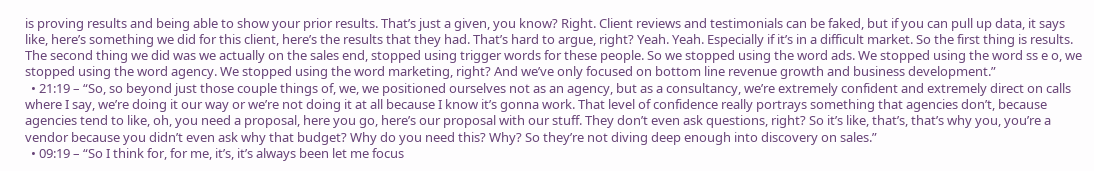is proving results and being able to show your prior results. That’s just a given, you know? Right. Client reviews and testimonials can be faked, but if you can pull up data, it says like, here’s something we did for this client, here’s the results that they had. That’s hard to argue, right? Yeah. Yeah. Especially if it’s in a difficult market. So the first thing is results. The second thing we did was we actually on the sales end, stopped using trigger words for these people. So we stopped using the word ads. We stopped using the word ss e o, we stopped using the word agency. We stopped using the word marketing, right? And we’ve only focused on bottom line revenue growth and business development.”
  • 21:19 – “So, so beyond just those couple things of, we, we positioned ourselves not as an agency, but as a consultancy, we’re extremely confident and extremely direct on calls where I say, we’re doing it our way or we’re not doing it at all because I know it’s gonna work. That level of confidence really portrays something that agencies don’t, because agencies tend to like, oh, you need a proposal, here you go, here’s our proposal with our stuff. They don’t even ask questions, right? So it’s like, that’s, that’s why you, you’re a vendor because you didn’t even ask why that budget? Why do you need this? Why? So they’re not diving deep enough into discovery on sales.”
  • 09:19 – “So I think for, for me, it’s, it’s always been let me focus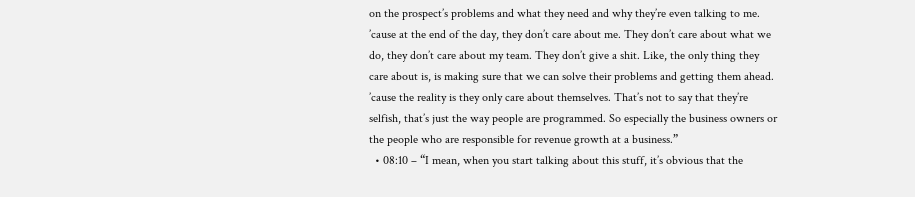on the prospect’s problems and what they need and why they’re even talking to me. ’cause at the end of the day, they don’t care about me. They don’t care about what we do, they don’t care about my team. They don’t give a shit. Like, the only thing they care about is, is making sure that we can solve their problems and getting them ahead. ’cause the reality is they only care about themselves. That’s not to say that they’re selfish, that’s just the way people are programmed. So especially the business owners or the people who are responsible for revenue growth at a business.”
  • 08:10 – “I mean, when you start talking about this stuff, it’s obvious that the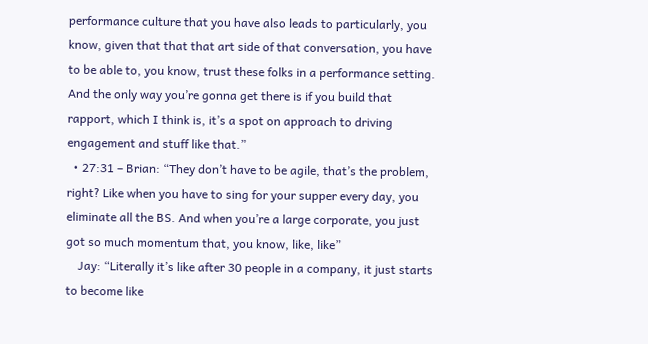performance culture that you have also leads to particularly, you know, given that that that art side of that conversation, you have to be able to, you know, trust these folks in a performance setting. And the only way you’re gonna get there is if you build that rapport, which I think is, it’s a spot on approach to driving engagement and stuff like that.”
  • 27:31 – Brian: “They don’t have to be agile, that’s the problem, right? Like when you have to sing for your supper every day, you eliminate all the BS. And when you’re a large corporate, you just got so much momentum that, you know, like, like”
    Jay: “Literally it’s like after 30 people in a company, it just starts to become like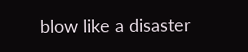blow like a disaster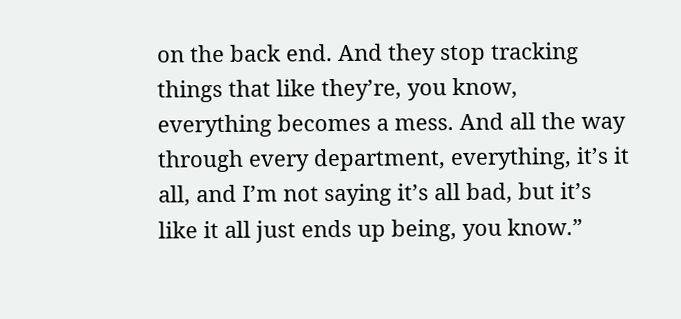on the back end. And they stop tracking things that like they’re, you know, everything becomes a mess. And all the way through every department, everything, it’s it all, and I’m not saying it’s all bad, but it’s like it all just ends up being, you know.”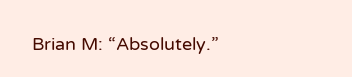Brian M: “Absolutely.”